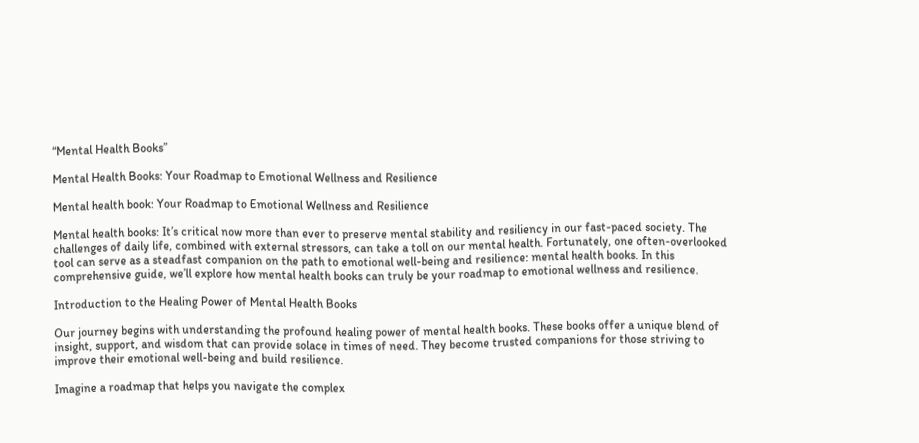“Mental Health Books”

Mental Health Books: Your Roadmap to Emotional Wellness and Resilience

Mental health book: Your Roadmap to Emotional Wellness and Resilience

Mental health books: It’s critical now more than ever to preserve mental stability and resiliency in our fast-paced society. The challenges of daily life, combined with external stressors, can take a toll on our mental health. Fortunately, one often-overlooked tool can serve as a steadfast companion on the path to emotional well-being and resilience: mental health books. In this comprehensive guide, we’ll explore how mental health books can truly be your roadmap to emotional wellness and resilience.

Introduction to the Healing Power of Mental Health Books

Our journey begins with understanding the profound healing power of mental health books. These books offer a unique blend of insight, support, and wisdom that can provide solace in times of need. They become trusted companions for those striving to improve their emotional well-being and build resilience.

Imagine a roadmap that helps you navigate the complex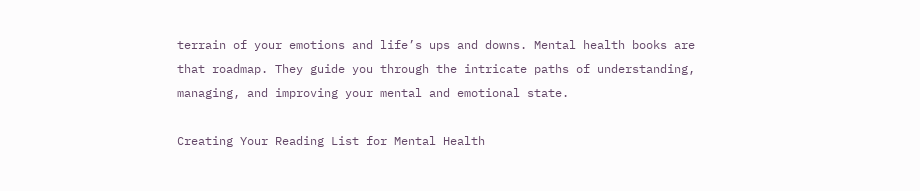terrain of your emotions and life’s ups and downs. Mental health books are that roadmap. They guide you through the intricate paths of understanding, managing, and improving your mental and emotional state.

Creating Your Reading List for Mental Health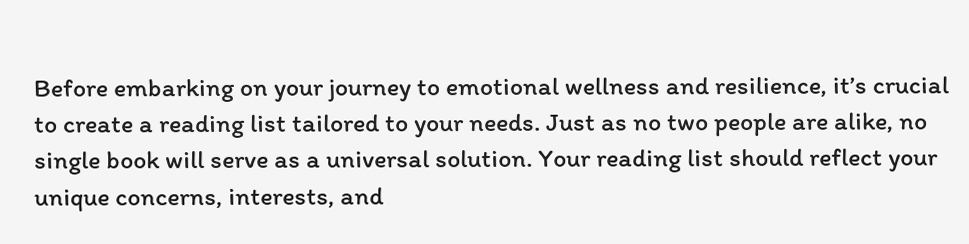Before embarking on your journey to emotional wellness and resilience, it’s crucial to create a reading list tailored to your needs. Just as no two people are alike, no single book will serve as a universal solution. Your reading list should reflect your unique concerns, interests, and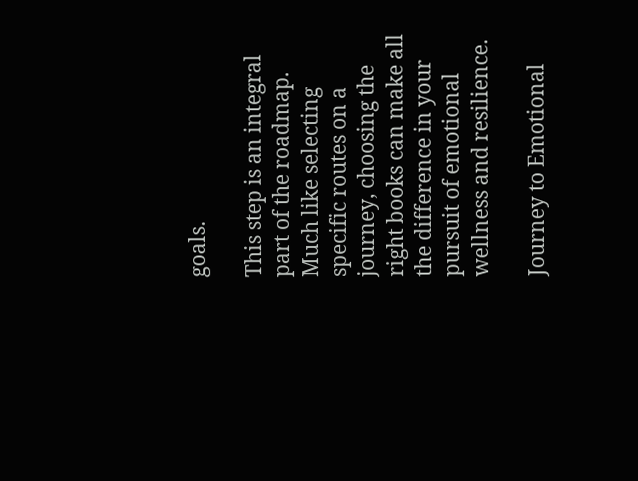goals.

This step is an integral part of the roadmap. Much like selecting specific routes on a journey, choosing the right books can make all the difference in your pursuit of emotional wellness and resilience.

Journey to Emotional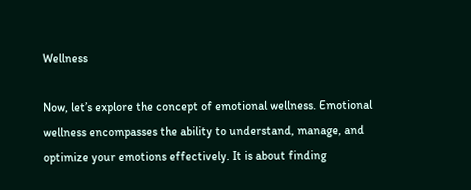Wellness

Now, let’s explore the concept of emotional wellness. Emotional wellness encompasses the ability to understand, manage, and optimize your emotions effectively. It is about finding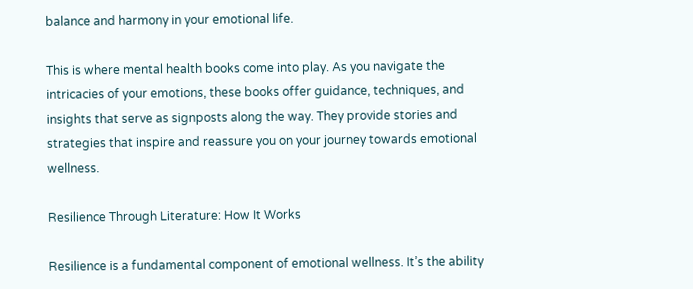balance and harmony in your emotional life.

This is where mental health books come into play. As you navigate the intricacies of your emotions, these books offer guidance, techniques, and insights that serve as signposts along the way. They provide stories and strategies that inspire and reassure you on your journey towards emotional wellness.

Resilience Through Literature: How It Works

Resilience is a fundamental component of emotional wellness. It’s the ability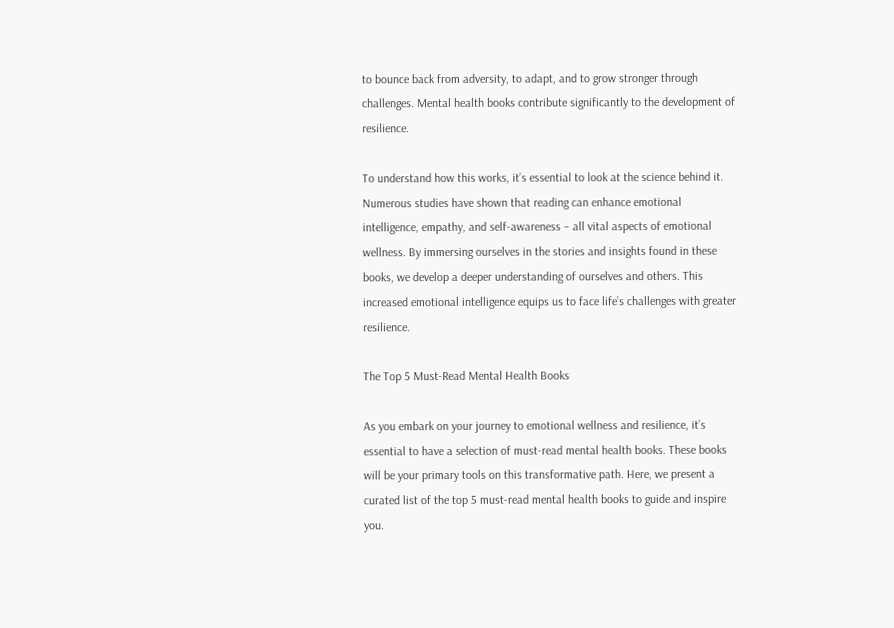to bounce back from adversity, to adapt, and to grow stronger through challenges. Mental health books contribute significantly to the development of resilience.

To understand how this works, it’s essential to look at the science behind it. Numerous studies have shown that reading can enhance emotional intelligence, empathy, and self-awareness – all vital aspects of emotional wellness. By immersing ourselves in the stories and insights found in these books, we develop a deeper understanding of ourselves and others. This increased emotional intelligence equips us to face life’s challenges with greater resilience.

The Top 5 Must-Read Mental Health Books

As you embark on your journey to emotional wellness and resilience, it’s essential to have a selection of must-read mental health books. These books will be your primary tools on this transformative path. Here, we present a curated list of the top 5 must-read mental health books to guide and inspire you.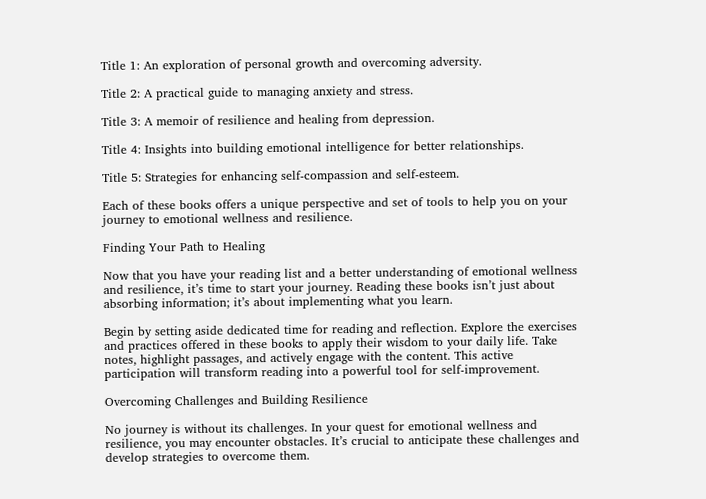Title 1: An exploration of personal growth and overcoming adversity.

Title 2: A practical guide to managing anxiety and stress.

Title 3: A memoir of resilience and healing from depression.

Title 4: Insights into building emotional intelligence for better relationships.

Title 5: Strategies for enhancing self-compassion and self-esteem.

Each of these books offers a unique perspective and set of tools to help you on your journey to emotional wellness and resilience.

Finding Your Path to Healing

Now that you have your reading list and a better understanding of emotional wellness and resilience, it’s time to start your journey. Reading these books isn’t just about absorbing information; it’s about implementing what you learn.

Begin by setting aside dedicated time for reading and reflection. Explore the exercises and practices offered in these books to apply their wisdom to your daily life. Take notes, highlight passages, and actively engage with the content. This active participation will transform reading into a powerful tool for self-improvement.

Overcoming Challenges and Building Resilience

No journey is without its challenges. In your quest for emotional wellness and resilience, you may encounter obstacles. It’s crucial to anticipate these challenges and develop strategies to overcome them.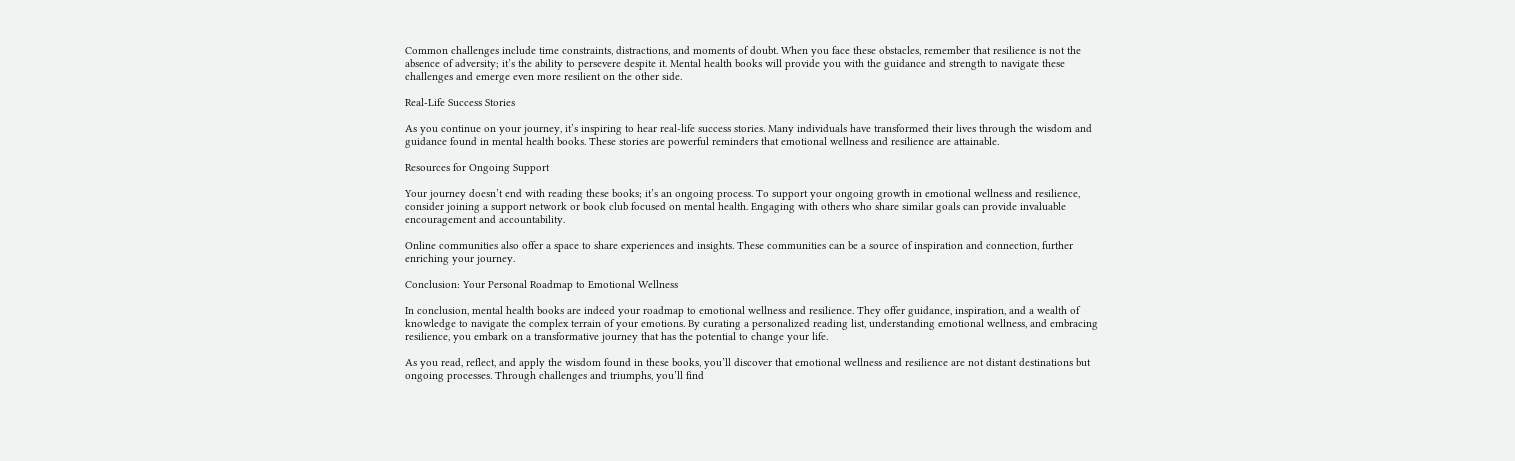Common challenges include time constraints, distractions, and moments of doubt. When you face these obstacles, remember that resilience is not the absence of adversity; it’s the ability to persevere despite it. Mental health books will provide you with the guidance and strength to navigate these challenges and emerge even more resilient on the other side.

Real-Life Success Stories

As you continue on your journey, it’s inspiring to hear real-life success stories. Many individuals have transformed their lives through the wisdom and guidance found in mental health books. These stories are powerful reminders that emotional wellness and resilience are attainable.

Resources for Ongoing Support

Your journey doesn’t end with reading these books; it’s an ongoing process. To support your ongoing growth in emotional wellness and resilience, consider joining a support network or book club focused on mental health. Engaging with others who share similar goals can provide invaluable encouragement and accountability.

Online communities also offer a space to share experiences and insights. These communities can be a source of inspiration and connection, further enriching your journey.

Conclusion: Your Personal Roadmap to Emotional Wellness

In conclusion, mental health books are indeed your roadmap to emotional wellness and resilience. They offer guidance, inspiration, and a wealth of knowledge to navigate the complex terrain of your emotions. By curating a personalized reading list, understanding emotional wellness, and embracing resilience, you embark on a transformative journey that has the potential to change your life.

As you read, reflect, and apply the wisdom found in these books, you’ll discover that emotional wellness and resilience are not distant destinations but ongoing processes. Through challenges and triumphs, you’ll find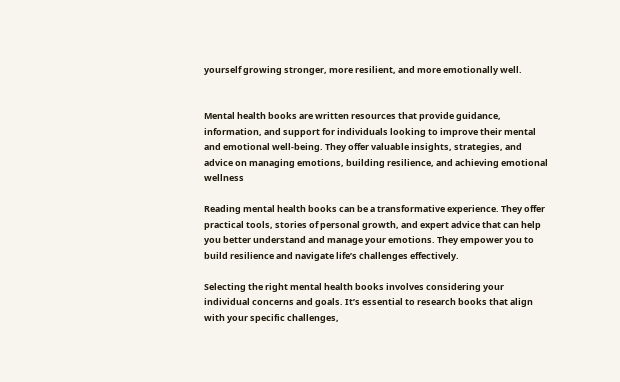yourself growing stronger, more resilient, and more emotionally well.


Mental health books are written resources that provide guidance, information, and support for individuals looking to improve their mental and emotional well-being. They offer valuable insights, strategies, and advice on managing emotions, building resilience, and achieving emotional wellness

Reading mental health books can be a transformative experience. They offer practical tools, stories of personal growth, and expert advice that can help you better understand and manage your emotions. They empower you to build resilience and navigate life’s challenges effectively.

Selecting the right mental health books involves considering your individual concerns and goals. It’s essential to research books that align with your specific challenges,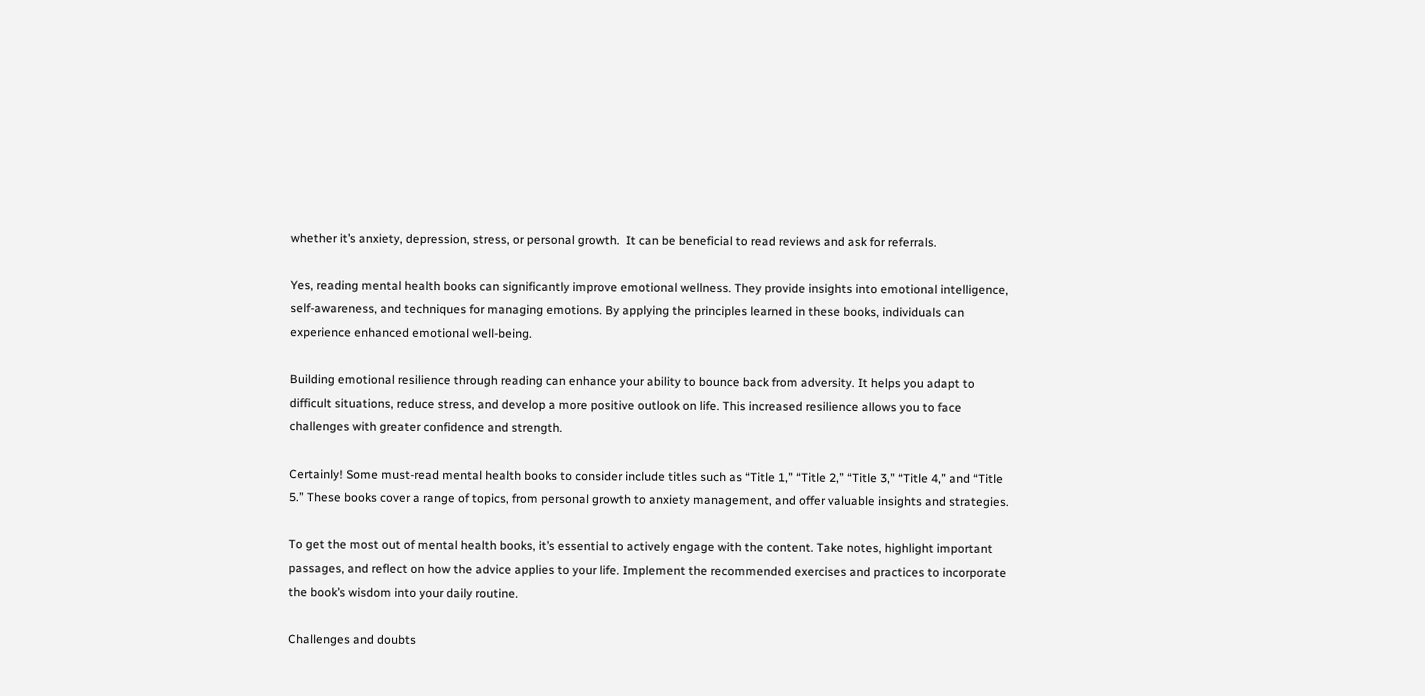whether it’s anxiety, depression, stress, or personal growth.  It can be beneficial to read reviews and ask for referrals.

Yes, reading mental health books can significantly improve emotional wellness. They provide insights into emotional intelligence, self-awareness, and techniques for managing emotions. By applying the principles learned in these books, individuals can experience enhanced emotional well-being.

Building emotional resilience through reading can enhance your ability to bounce back from adversity. It helps you adapt to difficult situations, reduce stress, and develop a more positive outlook on life. This increased resilience allows you to face challenges with greater confidence and strength.

Certainly! Some must-read mental health books to consider include titles such as “Title 1,” “Title 2,” “Title 3,” “Title 4,” and “Title 5.” These books cover a range of topics, from personal growth to anxiety management, and offer valuable insights and strategies.

To get the most out of mental health books, it’s essential to actively engage with the content. Take notes, highlight important passages, and reflect on how the advice applies to your life. Implement the recommended exercises and practices to incorporate the book’s wisdom into your daily routine.

Challenges and doubts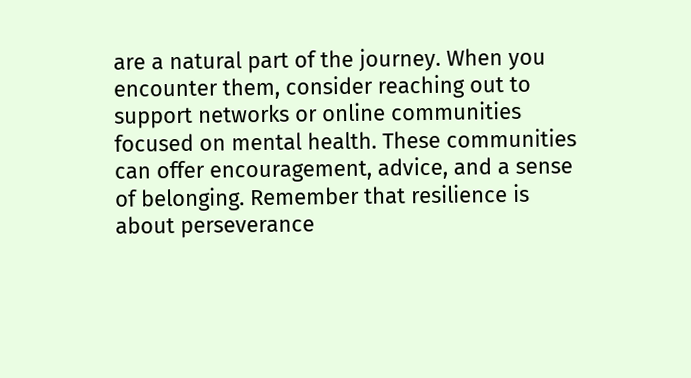are a natural part of the journey. When you encounter them, consider reaching out to support networks or online communities focused on mental health. These communities can offer encouragement, advice, and a sense of belonging. Remember that resilience is about perseverance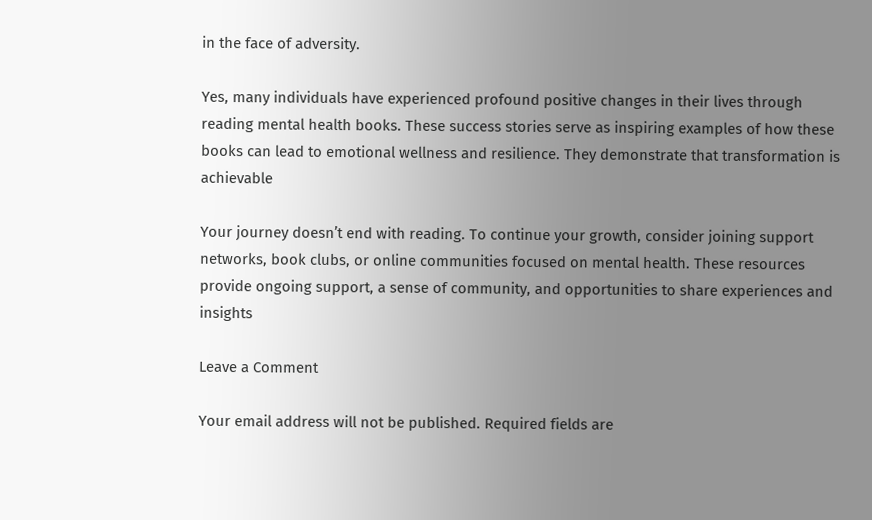in the face of adversity.

Yes, many individuals have experienced profound positive changes in their lives through reading mental health books. These success stories serve as inspiring examples of how these books can lead to emotional wellness and resilience. They demonstrate that transformation is achievable

Your journey doesn’t end with reading. To continue your growth, consider joining support networks, book clubs, or online communities focused on mental health. These resources provide ongoing support, a sense of community, and opportunities to share experiences and insights

Leave a Comment

Your email address will not be published. Required fields are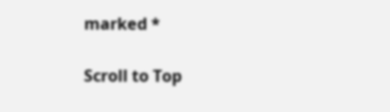marked *

Scroll to Top